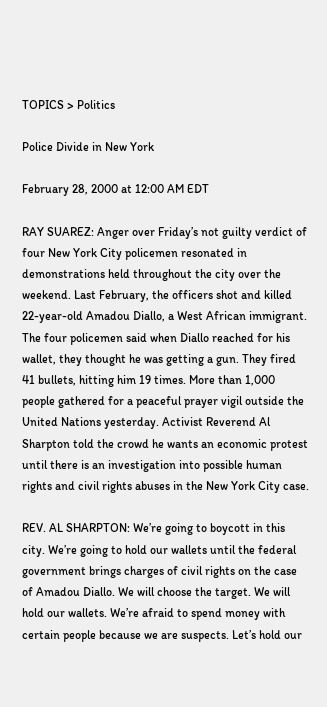TOPICS > Politics

Police Divide in New York

February 28, 2000 at 12:00 AM EDT

RAY SUAREZ: Anger over Friday’s not guilty verdict of four New York City policemen resonated in demonstrations held throughout the city over the weekend. Last February, the officers shot and killed 22-year-old Amadou Diallo, a West African immigrant. The four policemen said when Diallo reached for his wallet, they thought he was getting a gun. They fired 41 bullets, hitting him 19 times. More than 1,000 people gathered for a peaceful prayer vigil outside the United Nations yesterday. Activist Reverend Al Sharpton told the crowd he wants an economic protest until there is an investigation into possible human rights and civil rights abuses in the New York City case.

REV. AL SHARPTON: We’re going to boycott in this city. We’re going to hold our wallets until the federal government brings charges of civil rights on the case of Amadou Diallo. We will choose the target. We will hold our wallets. We’re afraid to spend money with certain people because we are suspects. Let’s hold our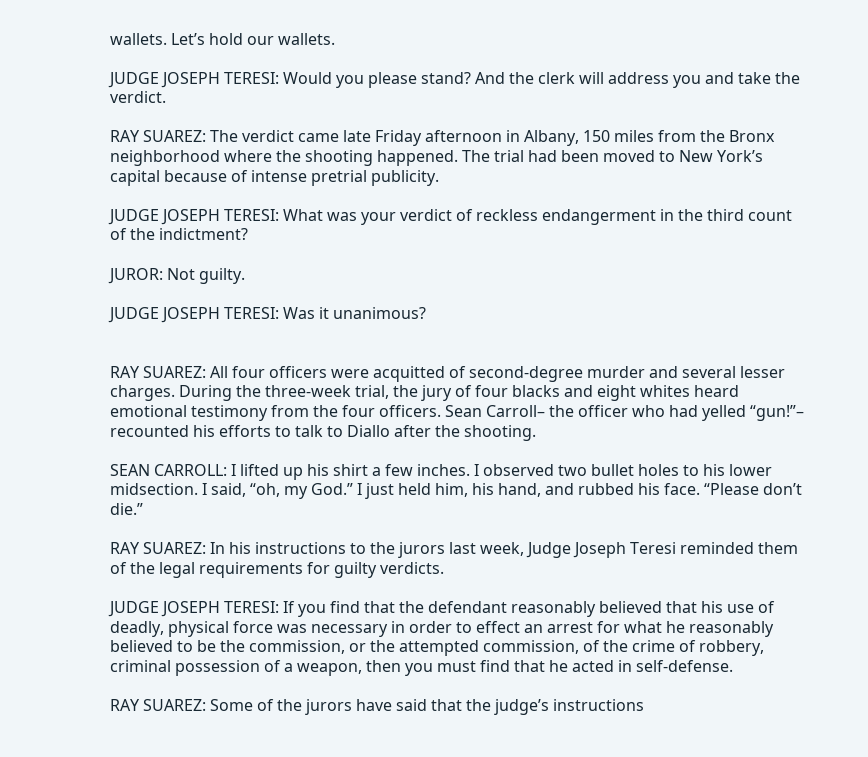wallets. Let’s hold our wallets.

JUDGE JOSEPH TERESI: Would you please stand? And the clerk will address you and take the verdict.

RAY SUAREZ: The verdict came late Friday afternoon in Albany, 150 miles from the Bronx neighborhood where the shooting happened. The trial had been moved to New York’s capital because of intense pretrial publicity.

JUDGE JOSEPH TERESI: What was your verdict of reckless endangerment in the third count of the indictment?

JUROR: Not guilty.

JUDGE JOSEPH TERESI: Was it unanimous?


RAY SUAREZ: All four officers were acquitted of second-degree murder and several lesser charges. During the three-week trial, the jury of four blacks and eight whites heard emotional testimony from the four officers. Sean Carroll– the officer who had yelled “gun!”– recounted his efforts to talk to Diallo after the shooting.

SEAN CARROLL: I lifted up his shirt a few inches. I observed two bullet holes to his lower midsection. I said, “oh, my God.” I just held him, his hand, and rubbed his face. “Please don’t die.”

RAY SUAREZ: In his instructions to the jurors last week, Judge Joseph Teresi reminded them of the legal requirements for guilty verdicts.

JUDGE JOSEPH TERESI: If you find that the defendant reasonably believed that his use of deadly, physical force was necessary in order to effect an arrest for what he reasonably believed to be the commission, or the attempted commission, of the crime of robbery, criminal possession of a weapon, then you must find that he acted in self-defense.

RAY SUAREZ: Some of the jurors have said that the judge’s instructions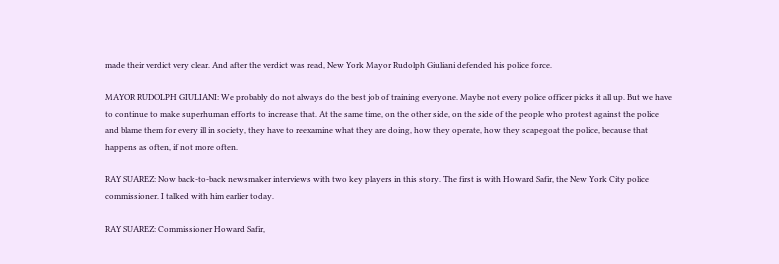made their verdict very clear. And after the verdict was read, New York Mayor Rudolph Giuliani defended his police force.

MAYOR RUDOLPH GIULIANI: We probably do not always do the best job of training everyone. Maybe not every police officer picks it all up. But we have to continue to make superhuman efforts to increase that. At the same time, on the other side, on the side of the people who protest against the police and blame them for every ill in society, they have to reexamine what they are doing, how they operate, how they scapegoat the police, because that happens as often, if not more often.

RAY SUAREZ: Now back-to-back newsmaker interviews with two key players in this story. The first is with Howard Safir, the New York City police commissioner. I talked with him earlier today.

RAY SUAREZ: Commissioner Howard Safir,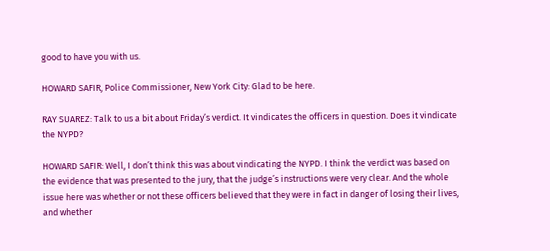good to have you with us.

HOWARD SAFIR, Police Commissioner, New York City: Glad to be here.

RAY SUAREZ: Talk to us a bit about Friday’s verdict. It vindicates the officers in question. Does it vindicate the NYPD?

HOWARD SAFIR: Well, I don’t think this was about vindicating the NYPD. I think the verdict was based on the evidence that was presented to the jury, that the judge’s instructions were very clear. And the whole issue here was whether or not these officers believed that they were in fact in danger of losing their lives, and whether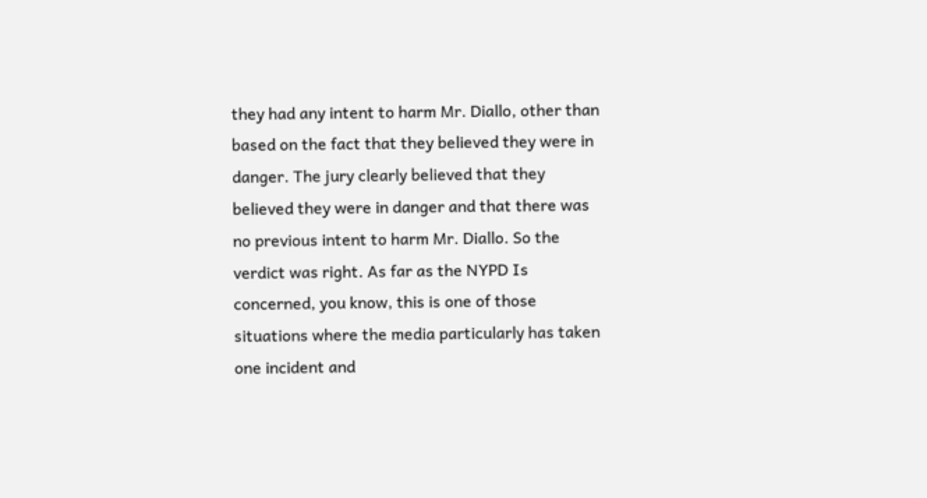they had any intent to harm Mr. Diallo, other than based on the fact that they believed they were in danger. The jury clearly believed that they believed they were in danger and that there was no previous intent to harm Mr. Diallo. So the verdict was right. As far as the NYPD Is concerned, you know, this is one of those situations where the media particularly has taken one incident and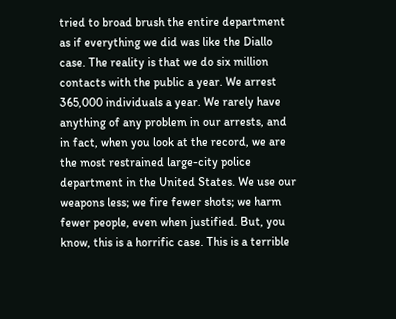tried to broad brush the entire department as if everything we did was like the Diallo case. The reality is that we do six million contacts with the public a year. We arrest 365,000 individuals a year. We rarely have anything of any problem in our arrests, and in fact, when you look at the record, we are the most restrained large-city police department in the United States. We use our weapons less; we fire fewer shots; we harm fewer people, even when justified. But, you know, this is a horrific case. This is a terrible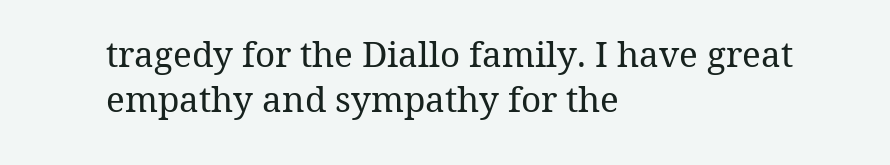tragedy for the Diallo family. I have great empathy and sympathy for the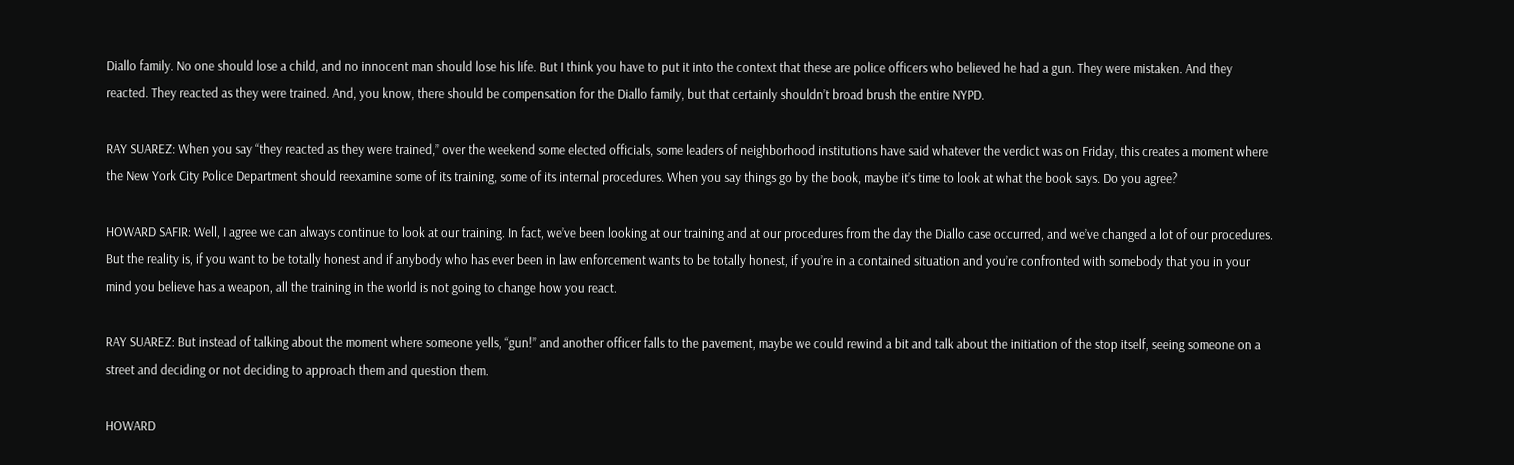Diallo family. No one should lose a child, and no innocent man should lose his life. But I think you have to put it into the context that these are police officers who believed he had a gun. They were mistaken. And they reacted. They reacted as they were trained. And, you know, there should be compensation for the Diallo family, but that certainly shouldn’t broad brush the entire NYPD.

RAY SUAREZ: When you say “they reacted as they were trained,” over the weekend some elected officials, some leaders of neighborhood institutions have said whatever the verdict was on Friday, this creates a moment where the New York City Police Department should reexamine some of its training, some of its internal procedures. When you say things go by the book, maybe it’s time to look at what the book says. Do you agree?

HOWARD SAFIR: Well, I agree we can always continue to look at our training. In fact, we’ve been looking at our training and at our procedures from the day the Diallo case occurred, and we’ve changed a lot of our procedures. But the reality is, if you want to be totally honest and if anybody who has ever been in law enforcement wants to be totally honest, if you’re in a contained situation and you’re confronted with somebody that you in your mind you believe has a weapon, all the training in the world is not going to change how you react.

RAY SUAREZ: But instead of talking about the moment where someone yells, “gun!” and another officer falls to the pavement, maybe we could rewind a bit and talk about the initiation of the stop itself, seeing someone on a street and deciding or not deciding to approach them and question them.

HOWARD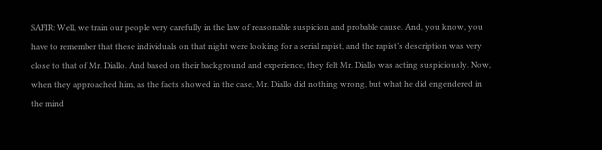SAFIR: Well, we train our people very carefully in the law of reasonable suspicion and probable cause. And, you know, you have to remember that these individuals on that night were looking for a serial rapist, and the rapist’s description was very close to that of Mr. Diallo. And based on their background and experience, they felt Mr. Diallo was acting suspiciously. Now, when they approached him, as the facts showed in the case, Mr. Diallo did nothing wrong, but what he did engendered in the mind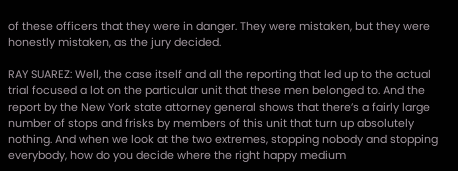of these officers that they were in danger. They were mistaken, but they were honestly mistaken, as the jury decided.

RAY SUAREZ: Well, the case itself and all the reporting that led up to the actual trial focused a lot on the particular unit that these men belonged to. And the report by the New York state attorney general shows that there’s a fairly large number of stops and frisks by members of this unit that turn up absolutely nothing. And when we look at the two extremes, stopping nobody and stopping everybody, how do you decide where the right happy medium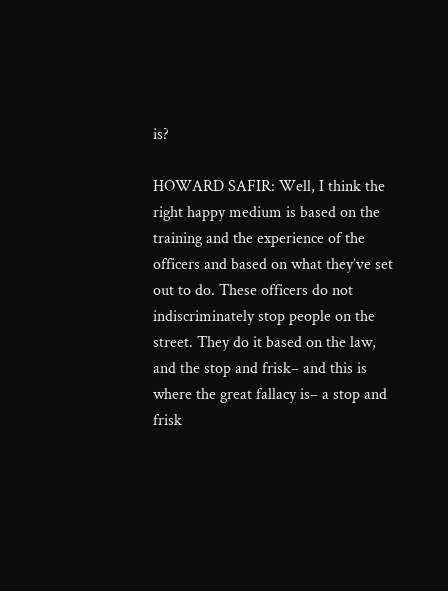is?

HOWARD SAFIR: Well, I think the right happy medium is based on the training and the experience of the officers and based on what they’ve set out to do. These officers do not indiscriminately stop people on the street. They do it based on the law, and the stop and frisk– and this is where the great fallacy is– a stop and frisk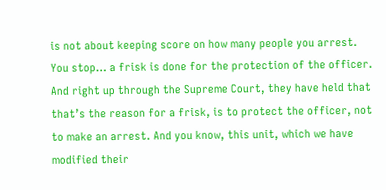is not about keeping score on how many people you arrest. You stop… a frisk is done for the protection of the officer. And right up through the Supreme Court, they have held that that’s the reason for a frisk, is to protect the officer, not to make an arrest. And you know, this unit, which we have modified their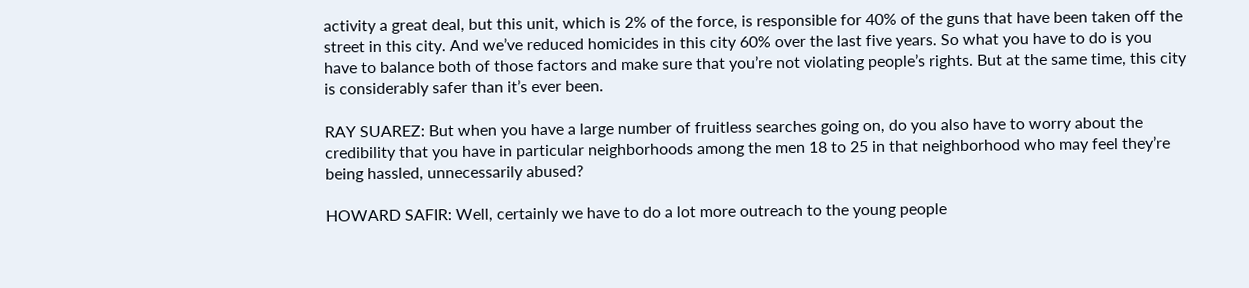activity a great deal, but this unit, which is 2% of the force, is responsible for 40% of the guns that have been taken off the street in this city. And we’ve reduced homicides in this city 60% over the last five years. So what you have to do is you have to balance both of those factors and make sure that you’re not violating people’s rights. But at the same time, this city is considerably safer than it’s ever been.

RAY SUAREZ: But when you have a large number of fruitless searches going on, do you also have to worry about the credibility that you have in particular neighborhoods among the men 18 to 25 in that neighborhood who may feel they’re being hassled, unnecessarily abused?

HOWARD SAFIR: Well, certainly we have to do a lot more outreach to the young people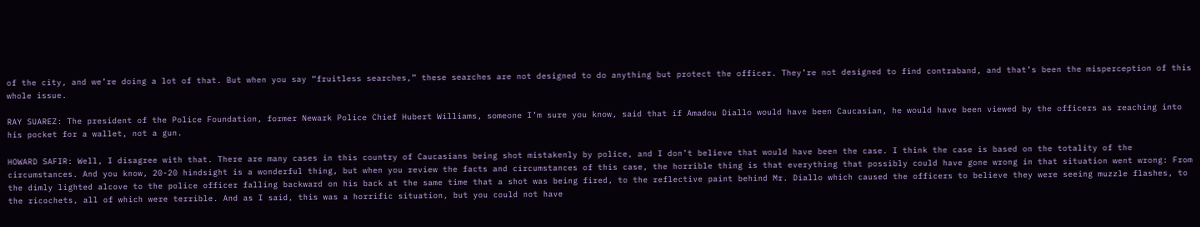of the city, and we’re doing a lot of that. But when you say “fruitless searches,” these searches are not designed to do anything but protect the officer. They’re not designed to find contraband, and that’s been the misperception of this whole issue.

RAY SUAREZ: The president of the Police Foundation, former Newark Police Chief Hubert Williams, someone I’m sure you know, said that if Amadou Diallo would have been Caucasian, he would have been viewed by the officers as reaching into his pocket for a wallet, not a gun.

HOWARD SAFIR: Well, I disagree with that. There are many cases in this country of Caucasians being shot mistakenly by police, and I don’t believe that would have been the case. I think the case is based on the totality of the circumstances. And you know, 20-20 hindsight is a wonderful thing, but when you review the facts and circumstances of this case, the horrible thing is that everything that possibly could have gone wrong in that situation went wrong: From the dimly lighted alcove to the police officer falling backward on his back at the same time that a shot was being fired, to the reflective paint behind Mr. Diallo which caused the officers to believe they were seeing muzzle flashes, to the ricochets, all of which were terrible. And as I said, this was a horrific situation, but you could not have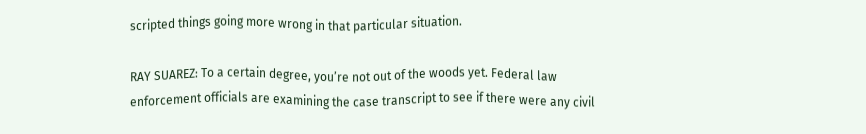scripted things going more wrong in that particular situation.

RAY SUAREZ: To a certain degree, you’re not out of the woods yet. Federal law enforcement officials are examining the case transcript to see if there were any civil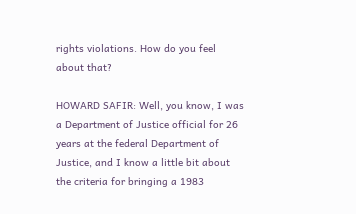rights violations. How do you feel about that?

HOWARD SAFIR: Well, you know, I was a Department of Justice official for 26 years at the federal Department of Justice, and I know a little bit about the criteria for bringing a 1983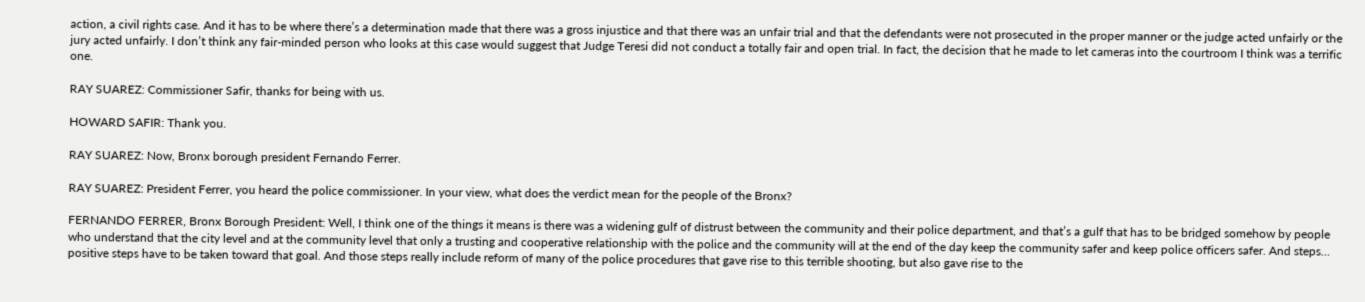action, a civil rights case. And it has to be where there’s a determination made that there was a gross injustice and that there was an unfair trial and that the defendants were not prosecuted in the proper manner or the judge acted unfairly or the jury acted unfairly. I don’t think any fair-minded person who looks at this case would suggest that Judge Teresi did not conduct a totally fair and open trial. In fact, the decision that he made to let cameras into the courtroom I think was a terrific one.

RAY SUAREZ: Commissioner Safir, thanks for being with us.

HOWARD SAFIR: Thank you.

RAY SUAREZ: Now, Bronx borough president Fernando Ferrer.

RAY SUAREZ: President Ferrer, you heard the police commissioner. In your view, what does the verdict mean for the people of the Bronx?

FERNANDO FERRER, Bronx Borough President: Well, I think one of the things it means is there was a widening gulf of distrust between the community and their police department, and that’s a gulf that has to be bridged somehow by people who understand that the city level and at the community level that only a trusting and cooperative relationship with the police and the community will at the end of the day keep the community safer and keep police officers safer. And steps… positive steps have to be taken toward that goal. And those steps really include reform of many of the police procedures that gave rise to this terrible shooting, but also gave rise to the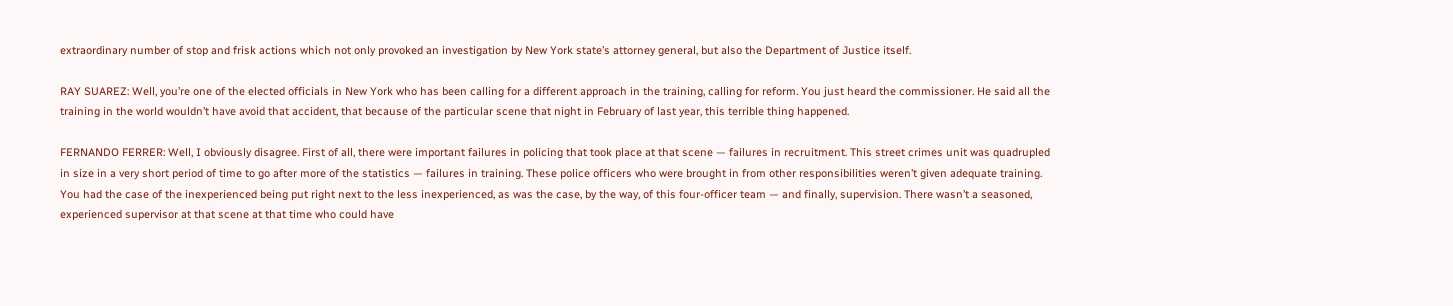extraordinary number of stop and frisk actions which not only provoked an investigation by New York state’s attorney general, but also the Department of Justice itself.

RAY SUAREZ: Well, you’re one of the elected officials in New York who has been calling for a different approach in the training, calling for reform. You just heard the commissioner. He said all the training in the world wouldn’t have avoid that accident, that because of the particular scene that night in February of last year, this terrible thing happened.

FERNANDO FERRER: Well, I obviously disagree. First of all, there were important failures in policing that took place at that scene — failures in recruitment. This street crimes unit was quadrupled in size in a very short period of time to go after more of the statistics — failures in training. These police officers who were brought in from other responsibilities weren’t given adequate training. You had the case of the inexperienced being put right next to the less inexperienced, as was the case, by the way, of this four-officer team — and finally, supervision. There wasn’t a seasoned, experienced supervisor at that scene at that time who could have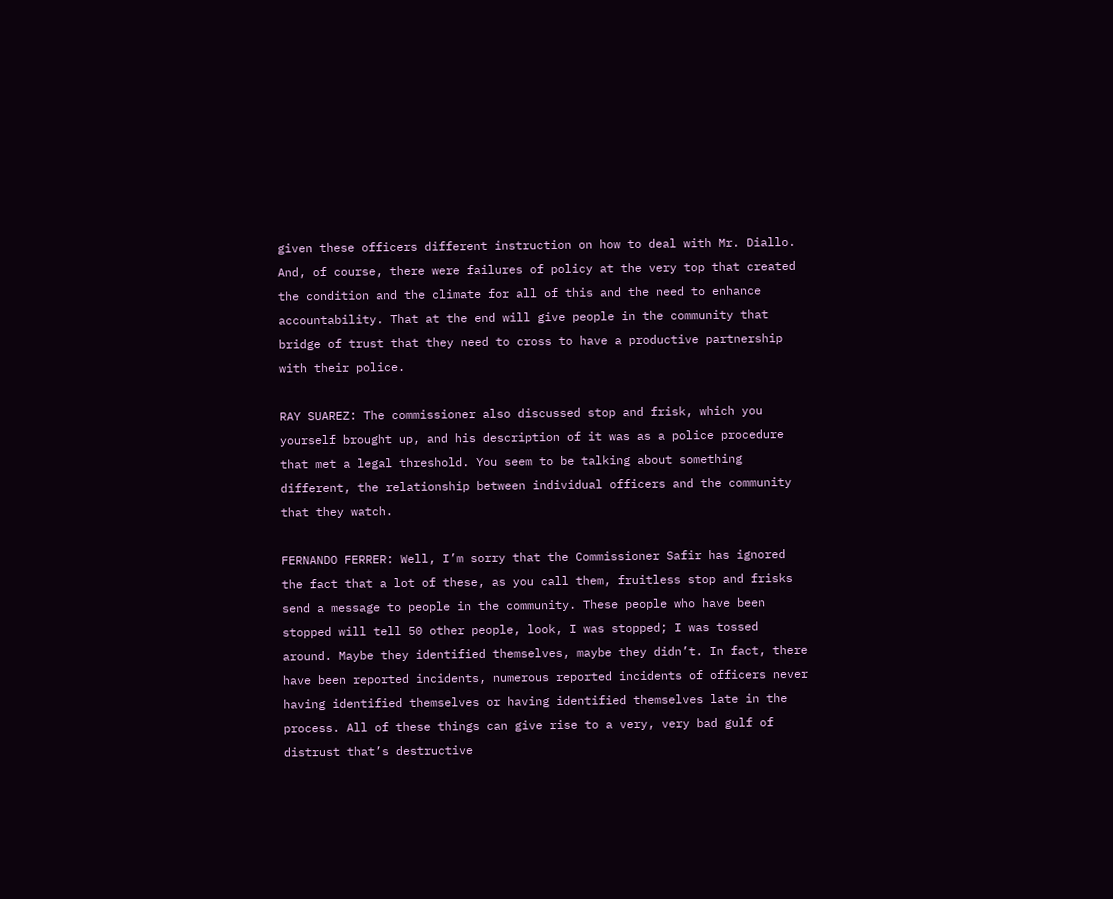given these officers different instruction on how to deal with Mr. Diallo. And, of course, there were failures of policy at the very top that created the condition and the climate for all of this and the need to enhance accountability. That at the end will give people in the community that bridge of trust that they need to cross to have a productive partnership with their police.

RAY SUAREZ: The commissioner also discussed stop and frisk, which you yourself brought up, and his description of it was as a police procedure that met a legal threshold. You seem to be talking about something different, the relationship between individual officers and the community that they watch.

FERNANDO FERRER: Well, I’m sorry that the Commissioner Safir has ignored the fact that a lot of these, as you call them, fruitless stop and frisks send a message to people in the community. These people who have been stopped will tell 50 other people, look, I was stopped; I was tossed around. Maybe they identified themselves, maybe they didn’t. In fact, there have been reported incidents, numerous reported incidents of officers never having identified themselves or having identified themselves late in the process. All of these things can give rise to a very, very bad gulf of distrust that’s destructive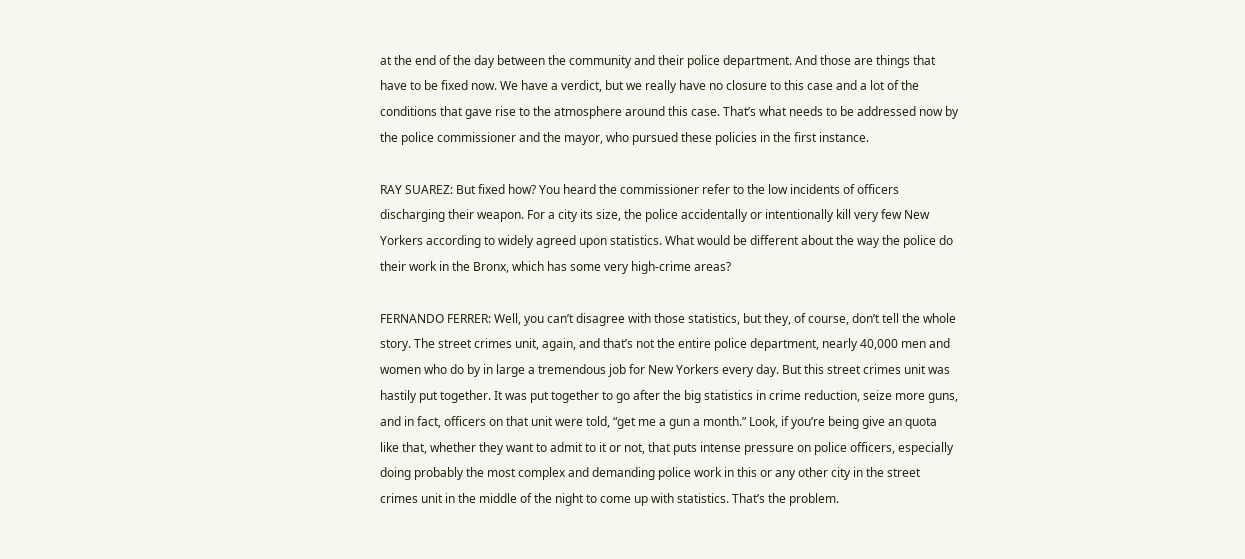at the end of the day between the community and their police department. And those are things that have to be fixed now. We have a verdict, but we really have no closure to this case and a lot of the conditions that gave rise to the atmosphere around this case. That’s what needs to be addressed now by the police commissioner and the mayor, who pursued these policies in the first instance.

RAY SUAREZ: But fixed how? You heard the commissioner refer to the low incidents of officers discharging their weapon. For a city its size, the police accidentally or intentionally kill very few New Yorkers according to widely agreed upon statistics. What would be different about the way the police do their work in the Bronx, which has some very high-crime areas?

FERNANDO FERRER: Well, you can’t disagree with those statistics, but they, of course, don’t tell the whole story. The street crimes unit, again, and that’s not the entire police department, nearly 40,000 men and women who do by in large a tremendous job for New Yorkers every day. But this street crimes unit was hastily put together. It was put together to go after the big statistics in crime reduction, seize more guns, and in fact, officers on that unit were told, “get me a gun a month.” Look, if you’re being give an quota like that, whether they want to admit to it or not, that puts intense pressure on police officers, especially doing probably the most complex and demanding police work in this or any other city in the street crimes unit in the middle of the night to come up with statistics. That’s the problem.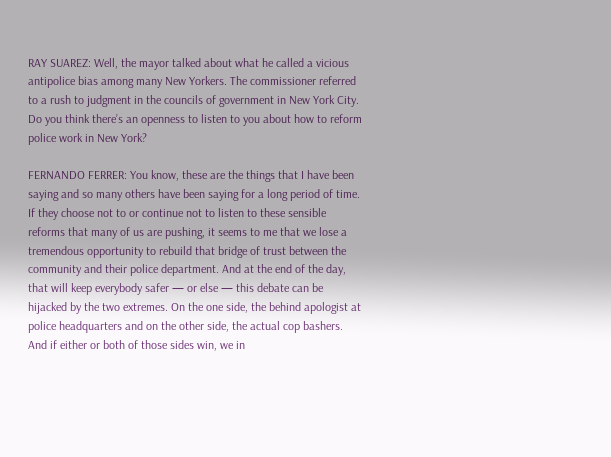RAY SUAREZ: Well, the mayor talked about what he called a vicious antipolice bias among many New Yorkers. The commissioner referred to a rush to judgment in the councils of government in New York City. Do you think there’s an openness to listen to you about how to reform police work in New York?

FERNANDO FERRER: You know, these are the things that I have been saying and so many others have been saying for a long period of time. If they choose not to or continue not to listen to these sensible reforms that many of us are pushing, it seems to me that we lose a tremendous opportunity to rebuild that bridge of trust between the community and their police department. And at the end of the day, that will keep everybody safer — or else — this debate can be hijacked by the two extremes. On the one side, the behind apologist at police headquarters and on the other side, the actual cop bashers. And if either or both of those sides win, we in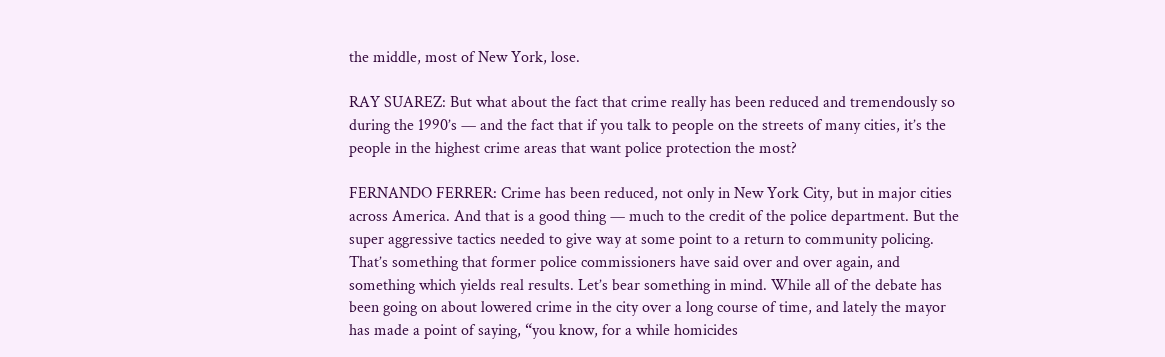the middle, most of New York, lose.

RAY SUAREZ: But what about the fact that crime really has been reduced and tremendously so during the 1990’s — and the fact that if you talk to people on the streets of many cities, it’s the people in the highest crime areas that want police protection the most?

FERNANDO FERRER: Crime has been reduced, not only in New York City, but in major cities across America. And that is a good thing — much to the credit of the police department. But the super aggressive tactics needed to give way at some point to a return to community policing. That’s something that former police commissioners have said over and over again, and something which yields real results. Let’s bear something in mind. While all of the debate has been going on about lowered crime in the city over a long course of time, and lately the mayor has made a point of saying, “you know, for a while homicides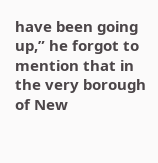have been going up,” he forgot to mention that in the very borough of New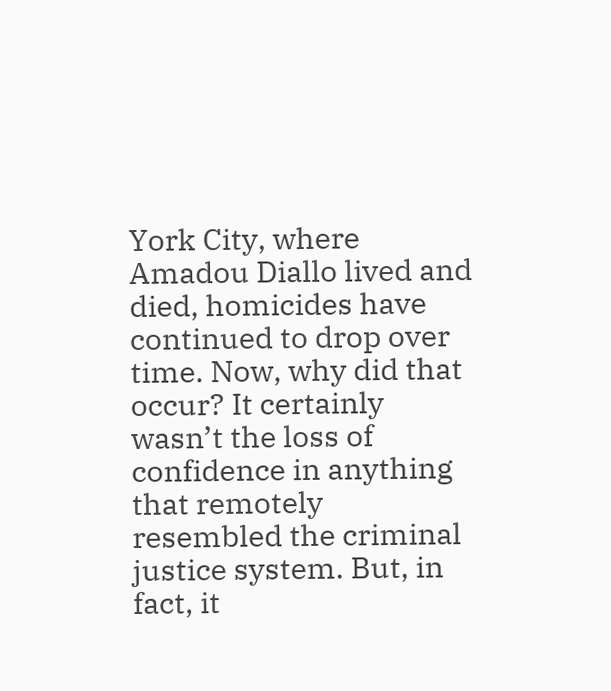York City, where Amadou Diallo lived and died, homicides have continued to drop over time. Now, why did that occur? It certainly wasn’t the loss of confidence in anything that remotely resembled the criminal justice system. But, in fact, it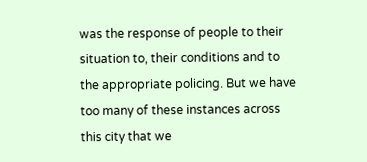was the response of people to their situation to, their conditions and to the appropriate policing. But we have too many of these instances across this city that we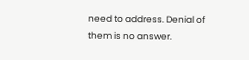need to address. Denial of them is no answer.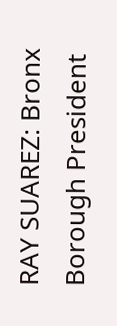RAY SUAREZ: Bronx Borough President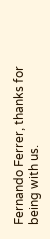Fernando Ferrer, thanks for being with us.